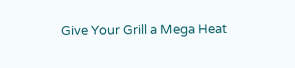Give Your Grill a Mega Heat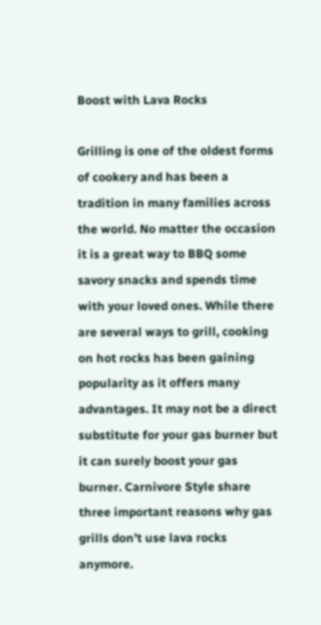Boost with Lava Rocks

Grilling is one of the oldest forms of cookery and has been a tradition in many families across the world. No matter the occasion it is a great way to BBQ some savory snacks and spends time with your loved ones. While there are several ways to grill, cooking on hot rocks has been gaining popularity as it offers many advantages. It may not be a direct substitute for your gas burner but it can surely boost your gas burner. Carnivore Style share three important reasons why gas grills don’t use lava rocks anymore.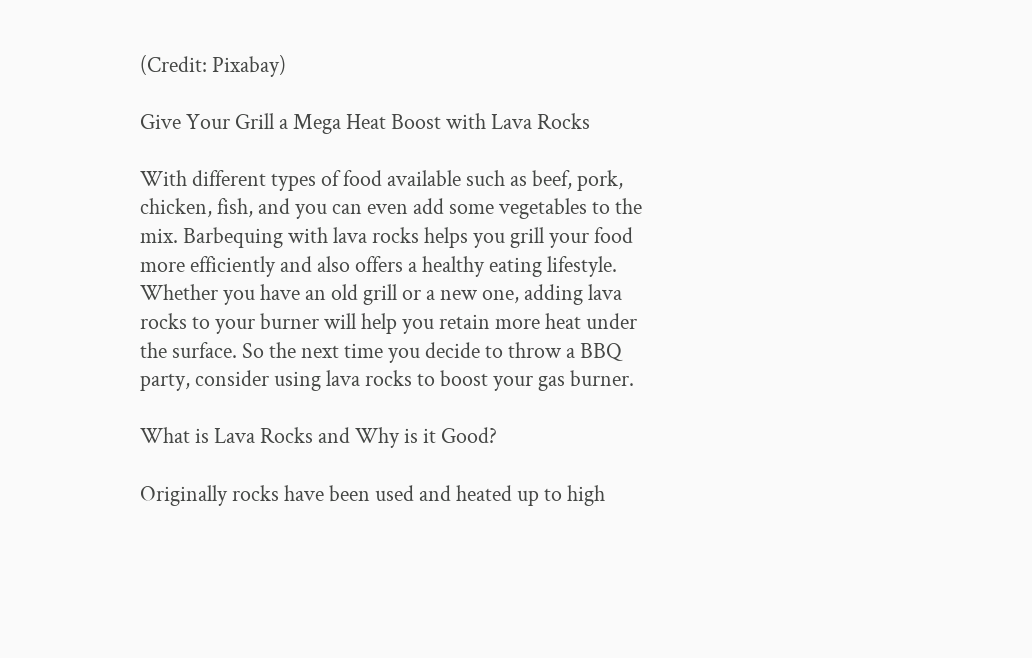(Credit: Pixabay)

Give Your Grill a Mega Heat Boost with Lava Rocks

With different types of food available such as beef, pork, chicken, fish, and you can even add some vegetables to the mix. Barbequing with lava rocks helps you grill your food more efficiently and also offers a healthy eating lifestyle. Whether you have an old grill or a new one, adding lava rocks to your burner will help you retain more heat under the surface. So the next time you decide to throw a BBQ party, consider using lava rocks to boost your gas burner.

What is Lava Rocks and Why is it Good?

Originally rocks have been used and heated up to high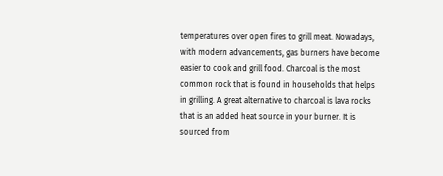temperatures over open fires to grill meat. Nowadays, with modern advancements, gas burners have become easier to cook and grill food. Charcoal is the most common rock that is found in households that helps in grilling. A great alternative to charcoal is lava rocks that is an added heat source in your burner. It is sourced from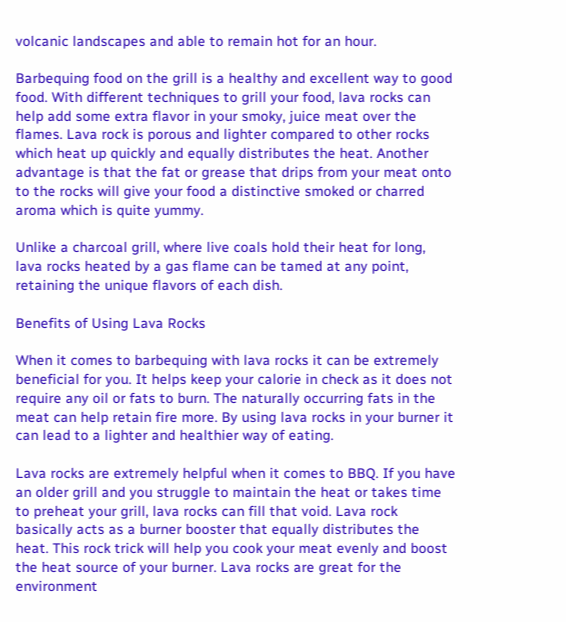volcanic landscapes and able to remain hot for an hour.

Barbequing food on the grill is a healthy and excellent way to good food. With different techniques to grill your food, lava rocks can help add some extra flavor in your smoky, juice meat over the flames. Lava rock is porous and lighter compared to other rocks which heat up quickly and equally distributes the heat. Another advantage is that the fat or grease that drips from your meat onto to the rocks will give your food a distinctive smoked or charred aroma which is quite yummy.

Unlike a charcoal grill, where live coals hold their heat for long, lava rocks heated by a gas flame can be tamed at any point, retaining the unique flavors of each dish.

Benefits of Using Lava Rocks

When it comes to barbequing with lava rocks it can be extremely beneficial for you. It helps keep your calorie in check as it does not require any oil or fats to burn. The naturally occurring fats in the meat can help retain fire more. By using lava rocks in your burner it can lead to a lighter and healthier way of eating.

Lava rocks are extremely helpful when it comes to BBQ. If you have an older grill and you struggle to maintain the heat or takes time to preheat your grill, lava rocks can fill that void. Lava rock basically acts as a burner booster that equally distributes the heat. This rock trick will help you cook your meat evenly and boost the heat source of your burner. Lava rocks are great for the environment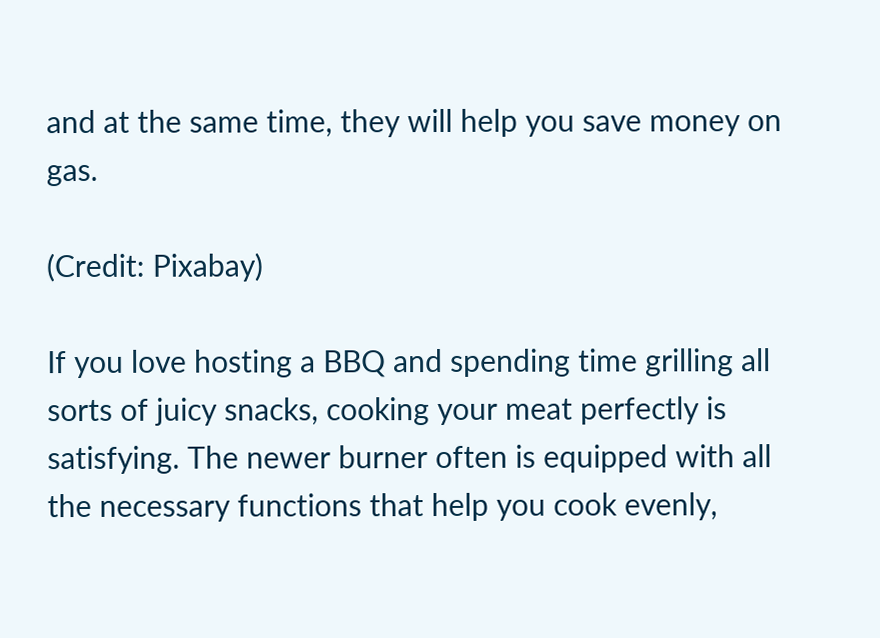and at the same time, they will help you save money on gas.

(Credit: Pixabay)

If you love hosting a BBQ and spending time grilling all sorts of juicy snacks, cooking your meat perfectly is satisfying. The newer burner often is equipped with all the necessary functions that help you cook evenly,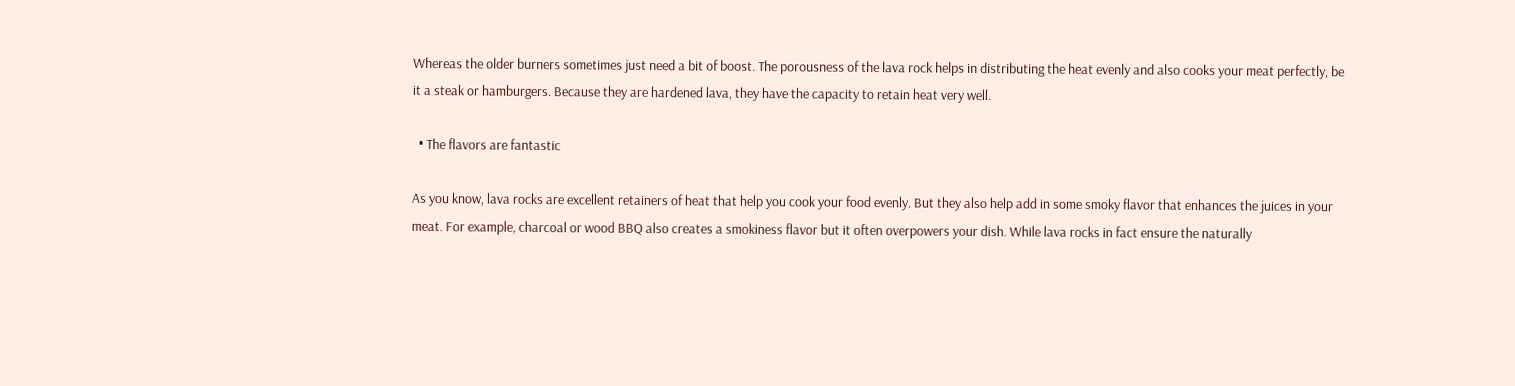Whereas the older burners sometimes just need a bit of boost. The porousness of the lava rock helps in distributing the heat evenly and also cooks your meat perfectly, be it a steak or hamburgers. Because they are hardened lava, they have the capacity to retain heat very well.

  • The flavors are fantastic

As you know, lava rocks are excellent retainers of heat that help you cook your food evenly. But they also help add in some smoky flavor that enhances the juices in your meat. For example, charcoal or wood BBQ also creates a smokiness flavor but it often overpowers your dish. While lava rocks in fact ensure the naturally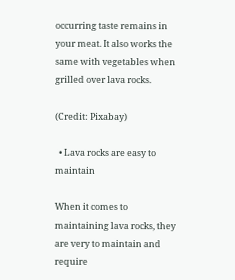occurring taste remains in your meat. It also works the same with vegetables when grilled over lava rocks.

(Credit: Pixabay)

  • Lava rocks are easy to maintain

When it comes to maintaining lava rocks, they are very to maintain and require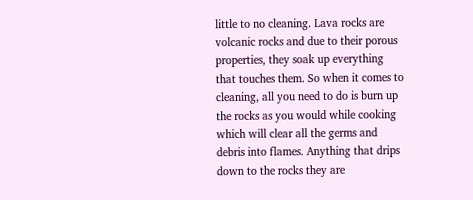little to no cleaning. Lava rocks are volcanic rocks and due to their porous properties, they soak up everything that touches them. So when it comes to cleaning, all you need to do is burn up the rocks as you would while cooking which will clear all the germs and debris into flames. Anything that drips down to the rocks they are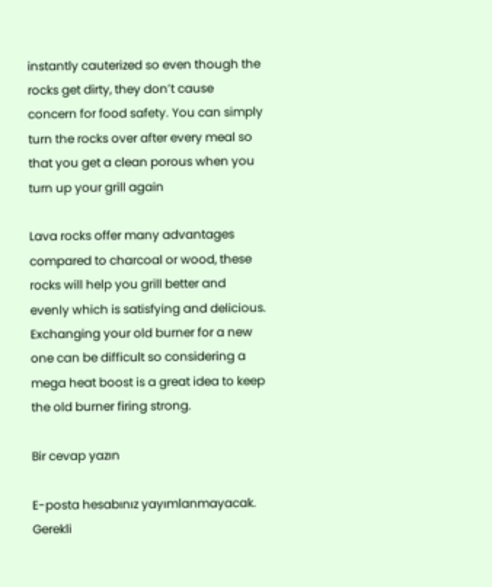instantly cauterized so even though the rocks get dirty, they don’t cause concern for food safety. You can simply turn the rocks over after every meal so that you get a clean porous when you turn up your grill again

Lava rocks offer many advantages compared to charcoal or wood, these rocks will help you grill better and evenly which is satisfying and delicious. Exchanging your old burner for a new one can be difficult so considering a mega heat boost is a great idea to keep the old burner firing strong.

Bir cevap yazın

E-posta hesabınız yayımlanmayacak. Gerekli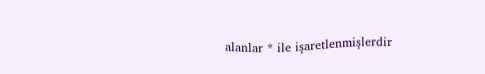alanlar * ile işaretlenmişlerdir